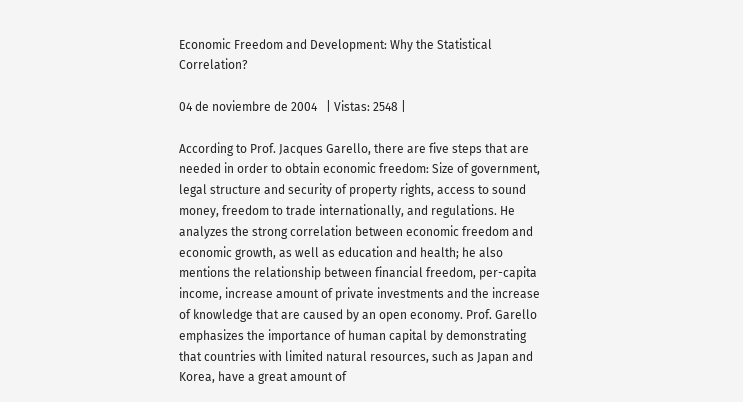Economic Freedom and Development: Why the Statistical Correlation?

04 de noviembre de 2004   | Vistas: 2548 |

According to Prof. Jacques Garello, there are five steps that are needed in order to obtain economic freedom: Size of government, legal structure and security of property rights, access to sound money, freedom to trade internationally, and regulations. He analyzes the strong correlation between economic freedom and economic growth, as well as education and health; he also mentions the relationship between financial freedom, per-capita income, increase amount of private investments and the increase of knowledge that are caused by an open economy. Prof. Garello emphasizes the importance of human capital by demonstrating that countries with limited natural resources, such as Japan and Korea, have a great amount of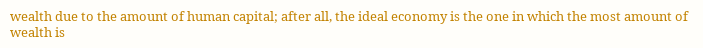wealth due to the amount of human capital; after all, the ideal economy is the one in which the most amount of wealth is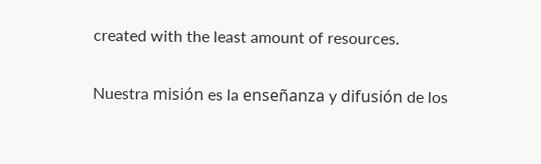created with the least amount of resources.


Nuestra misión es la enseñanza y difusión de los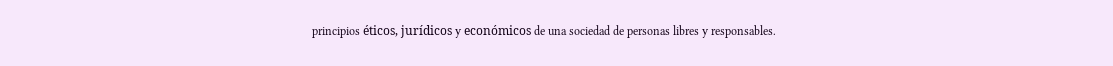principios éticos, jurídicos y económicos de una sociedad de personas libres y responsables.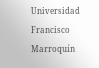Universidad Francisco Marroquín